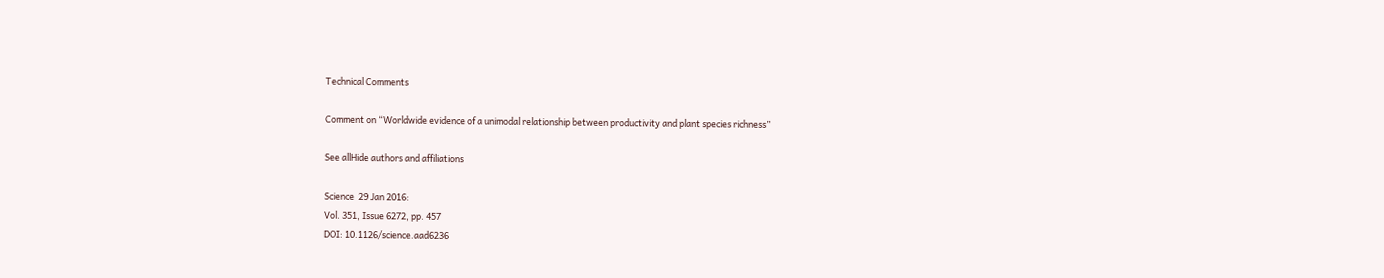Technical Comments

Comment on “Worldwide evidence of a unimodal relationship between productivity and plant species richness”

See allHide authors and affiliations

Science  29 Jan 2016:
Vol. 351, Issue 6272, pp. 457
DOI: 10.1126/science.aad6236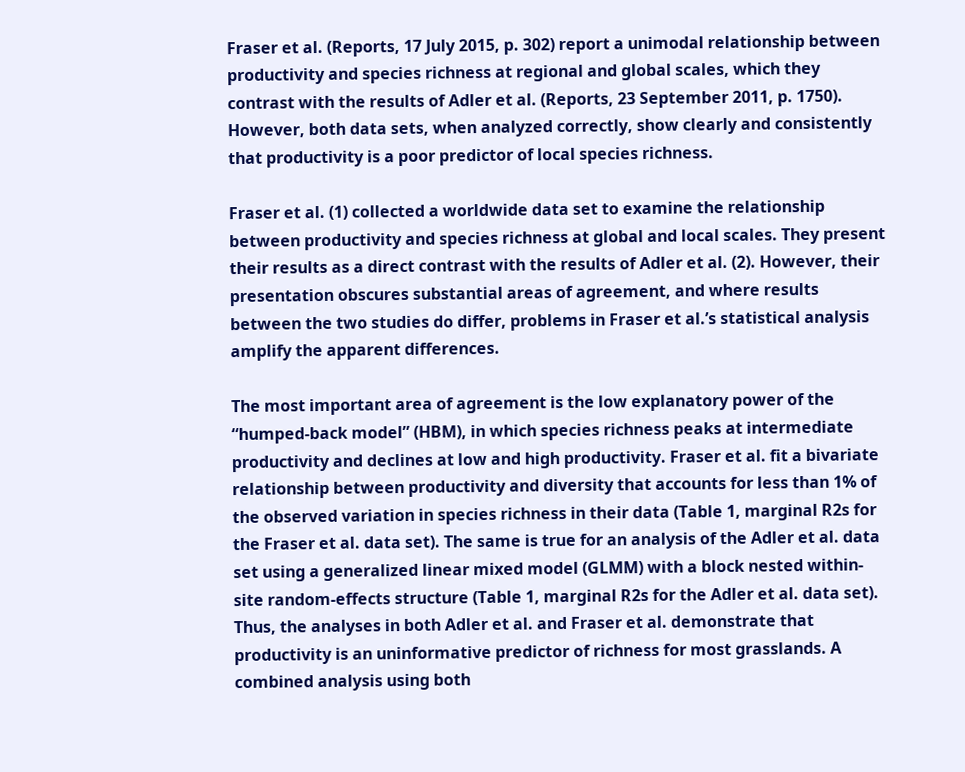Fraser et al. (Reports, 17 July 2015, p. 302) report a unimodal relationship between productivity and species richness at regional and global scales, which they contrast with the results of Adler et al. (Reports, 23 September 2011, p. 1750). However, both data sets, when analyzed correctly, show clearly and consistently that productivity is a poor predictor of local species richness.

Fraser et al. (1) collected a worldwide data set to examine the relationship between productivity and species richness at global and local scales. They present their results as a direct contrast with the results of Adler et al. (2). However, their presentation obscures substantial areas of agreement, and where results between the two studies do differ, problems in Fraser et al.’s statistical analysis amplify the apparent differences.

The most important area of agreement is the low explanatory power of the “humped-back model” (HBM), in which species richness peaks at intermediate productivity and declines at low and high productivity. Fraser et al. fit a bivariate relationship between productivity and diversity that accounts for less than 1% of the observed variation in species richness in their data (Table 1, marginal R2s for the Fraser et al. data set). The same is true for an analysis of the Adler et al. data set using a generalized linear mixed model (GLMM) with a block nested within-site random-effects structure (Table 1, marginal R2s for the Adler et al. data set). Thus, the analyses in both Adler et al. and Fraser et al. demonstrate that productivity is an uninformative predictor of richness for most grasslands. A combined analysis using both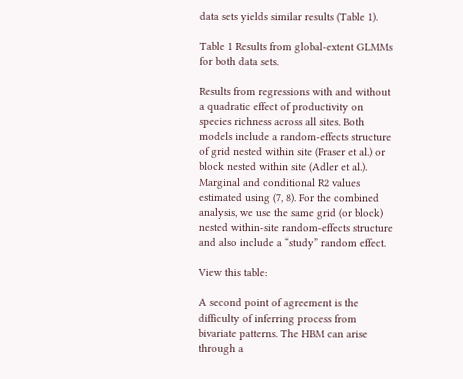data sets yields similar results (Table 1).

Table 1 Results from global-extent GLMMs for both data sets.

Results from regressions with and without a quadratic effect of productivity on species richness across all sites. Both models include a random-effects structure of grid nested within site (Fraser et al.) or block nested within site (Adler et al.). Marginal and conditional R2 values estimated using (7, 8). For the combined analysis, we use the same grid (or block) nested within-site random-effects structure and also include a “study” random effect.

View this table:

A second point of agreement is the difficulty of inferring process from bivariate patterns. The HBM can arise through a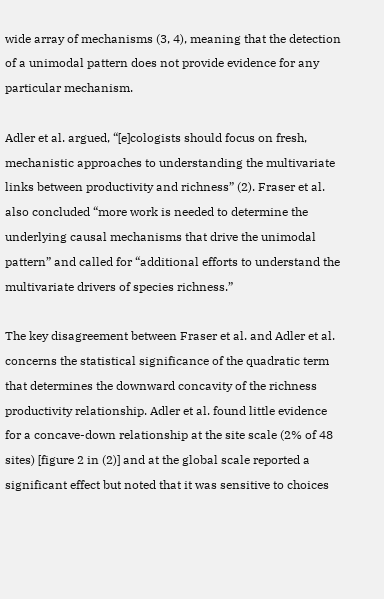wide array of mechanisms (3, 4), meaning that the detection of a unimodal pattern does not provide evidence for any particular mechanism.

Adler et al. argued, “[e]cologists should focus on fresh, mechanistic approaches to understanding the multivariate links between productivity and richness” (2). Fraser et al. also concluded “more work is needed to determine the underlying causal mechanisms that drive the unimodal pattern” and called for “additional efforts to understand the multivariate drivers of species richness.”

The key disagreement between Fraser et al. and Adler et al. concerns the statistical significance of the quadratic term that determines the downward concavity of the richness productivity relationship. Adler et al. found little evidence for a concave-down relationship at the site scale (2% of 48 sites) [figure 2 in (2)] and at the global scale reported a significant effect but noted that it was sensitive to choices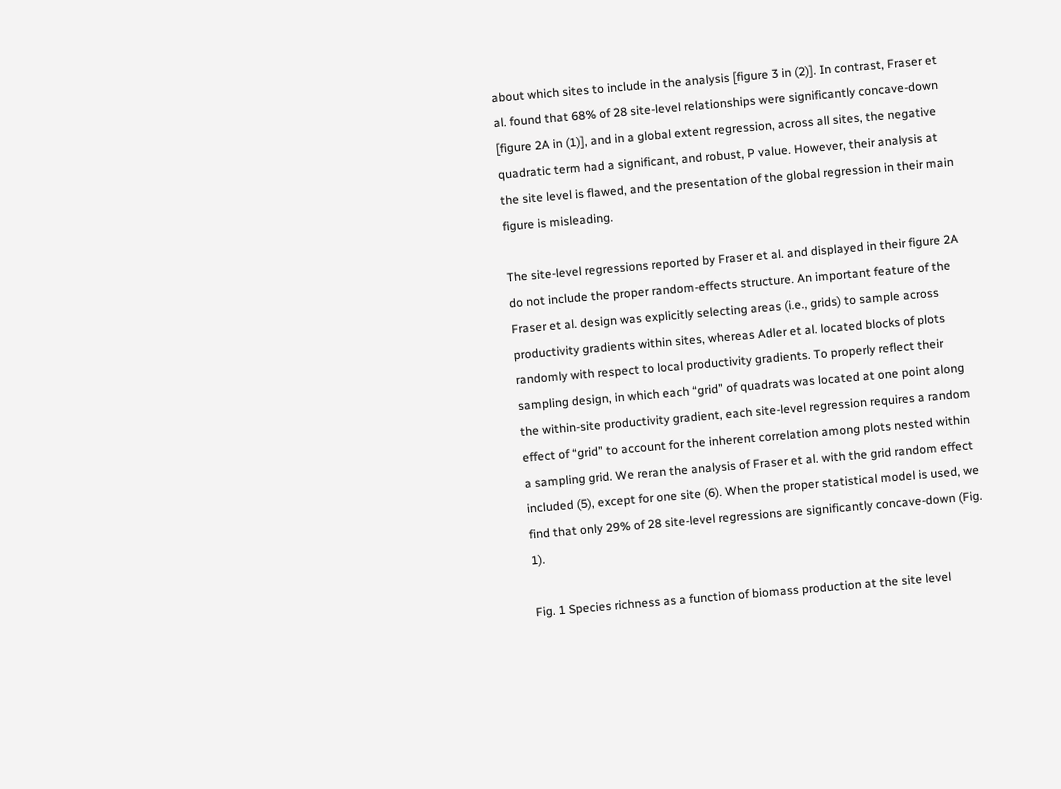about which sites to include in the analysis [figure 3 in (2)]. In contrast, Fraser et al. found that 68% of 28 site-level relationships were significantly concave-down [figure 2A in (1)], and in a global extent regression, across all sites, the negative quadratic term had a significant, and robust, P value. However, their analysis at the site level is flawed, and the presentation of the global regression in their main figure is misleading.

The site-level regressions reported by Fraser et al. and displayed in their figure 2A do not include the proper random-effects structure. An important feature of the Fraser et al. design was explicitly selecting areas (i.e., grids) to sample across productivity gradients within sites, whereas Adler et al. located blocks of plots randomly with respect to local productivity gradients. To properly reflect their sampling design, in which each “grid” of quadrats was located at one point along the within-site productivity gradient, each site-level regression requires a random effect of “grid” to account for the inherent correlation among plots nested within a sampling grid. We reran the analysis of Fraser et al. with the grid random effect included (5), except for one site (6). When the proper statistical model is used, we find that only 29% of 28 site-level regressions are significantly concave-down (Fig. 1).

Fig. 1 Species richness as a function of biomass production at the site level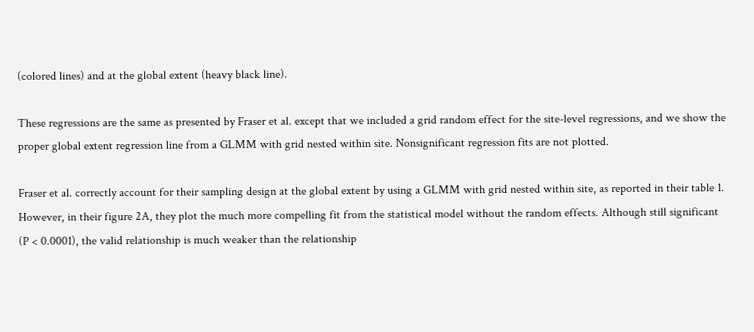(colored lines) and at the global extent (heavy black line).

These regressions are the same as presented by Fraser et al. except that we included a grid random effect for the site-level regressions, and we show the proper global extent regression line from a GLMM with grid nested within site. Nonsignificant regression fits are not plotted.

Fraser et al. correctly account for their sampling design at the global extent by using a GLMM with grid nested within site, as reported in their table 1. However, in their figure 2A, they plot the much more compelling fit from the statistical model without the random effects. Although still significant (P < 0.0001), the valid relationship is much weaker than the relationship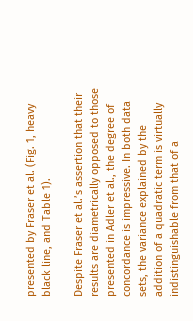presented by Fraser et al. (Fig. 1, heavy black line, and Table 1).

Despite Fraser et al.’s assertion that their results are diametrically opposed to those presented in Adler et al., the degree of concordance is impressive. In both data sets, the variance explained by the addition of a quadratic term is virtually indistinguishable from that of a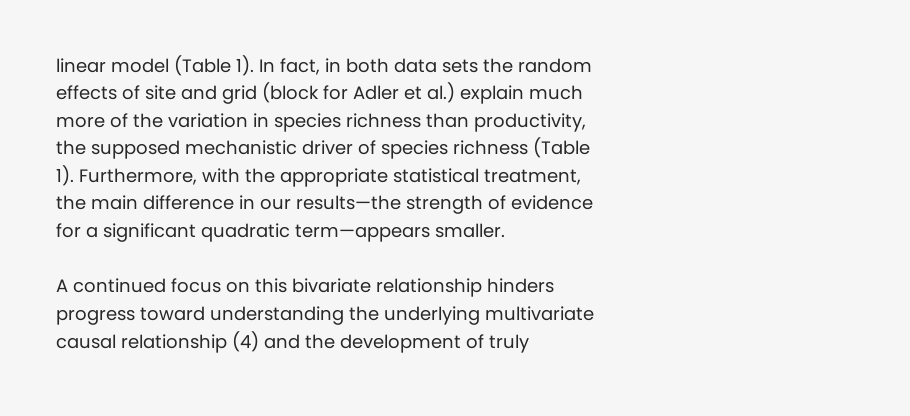linear model (Table 1). In fact, in both data sets the random effects of site and grid (block for Adler et al.) explain much more of the variation in species richness than productivity, the supposed mechanistic driver of species richness (Table 1). Furthermore, with the appropriate statistical treatment, the main difference in our results—the strength of evidence for a significant quadratic term—appears smaller.

A continued focus on this bivariate relationship hinders progress toward understanding the underlying multivariate causal relationship (4) and the development of truly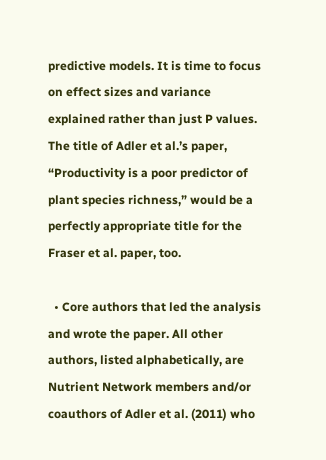predictive models. It is time to focus on effect sizes and variance explained rather than just P values. The title of Adler et al.’s paper, “Productivity is a poor predictor of plant species richness,” would be a perfectly appropriate title for the Fraser et al. paper, too.

  • Core authors that led the analysis and wrote the paper. All other authors, listed alphabetically, are Nutrient Network members and/or coauthors of Adler et al. (2011) who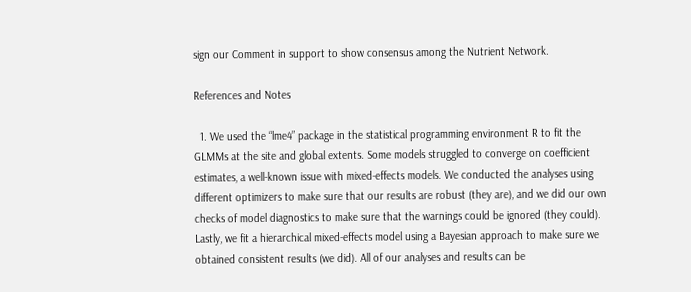sign our Comment in support to show consensus among the Nutrient Network.

References and Notes

  1. We used the “lme4” package in the statistical programming environment R to fit the GLMMs at the site and global extents. Some models struggled to converge on coefficient estimates, a well-known issue with mixed-effects models. We conducted the analyses using different optimizers to make sure that our results are robust (they are), and we did our own checks of model diagnostics to make sure that the warnings could be ignored (they could). Lastly, we fit a hierarchical mixed-effects model using a Bayesian approach to make sure we obtained consistent results (we did). All of our analyses and results can be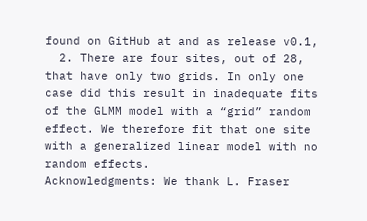found on GitHub at and as release v0.1,
  2. There are four sites, out of 28, that have only two grids. In only one case did this result in inadequate fits of the GLMM model with a “grid” random effect. We therefore fit that one site with a generalized linear model with no random effects.
Acknowledgments: We thank L. Fraser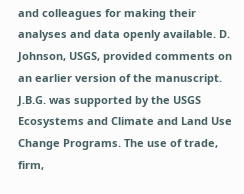and colleagues for making their analyses and data openly available. D. Johnson, USGS, provided comments on an earlier version of the manuscript. J.B.G. was supported by the USGS Ecosystems and Climate and Land Use Change Programs. The use of trade, firm,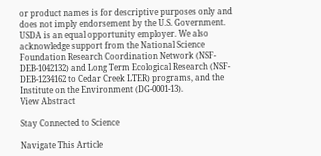or product names is for descriptive purposes only and does not imply endorsement by the U.S. Government. USDA is an equal opportunity employer. We also acknowledge support from the National Science Foundation Research Coordination Network (NSF-DEB-1042132) and Long Term Ecological Research (NSF-DEB-1234162 to Cedar Creek LTER) programs, and the Institute on the Environment (DG-0001-13).
View Abstract

Stay Connected to Science

Navigate This Article